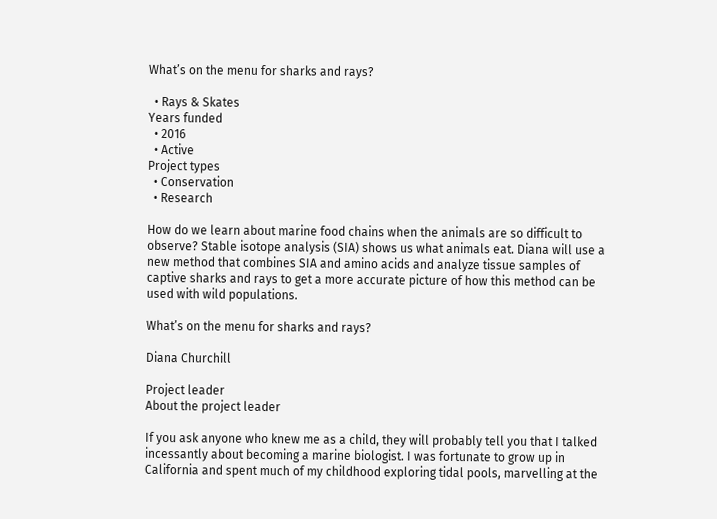What’s on the menu for sharks and rays?

  • Rays & Skates
Years funded
  • 2016
  • Active
Project types
  • Conservation
  • Research

How do we learn about marine food chains when the animals are so difficult to observe? Stable isotope analysis (SIA) shows us what animals eat. Diana will use a new method that combines SIA and amino acids and analyze tissue samples of captive sharks and rays to get a more accurate picture of how this method can be used with wild populations.

What’s on the menu for sharks and rays?

Diana Churchill

Project leader
About the project leader

If you ask anyone who knew me as a child, they will probably tell you that I talked incessantly about becoming a marine biologist. I was fortunate to grow up in California and spent much of my childhood exploring tidal pools, marvelling at the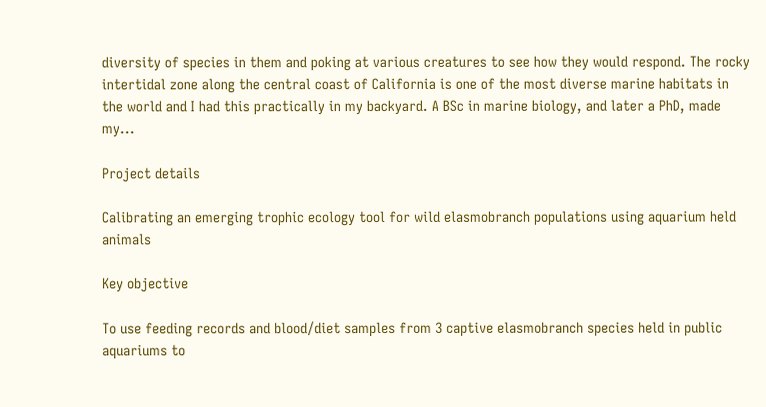diversity of species in them and poking at various creatures to see how they would respond. The rocky intertidal zone along the central coast of California is one of the most diverse marine habitats in the world and I had this practically in my backyard. A BSc in marine biology, and later a PhD, made my...

Project details

Calibrating an emerging trophic ecology tool for wild elasmobranch populations using aquarium held animals

Key objective

To use feeding records and blood/diet samples from 3 captive elasmobranch species held in public aquariums to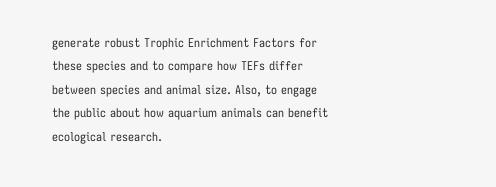generate robust Trophic Enrichment Factors for these species and to compare how TEFs differ between species and animal size. Also, to engage the public about how aquarium animals can benefit ecological research.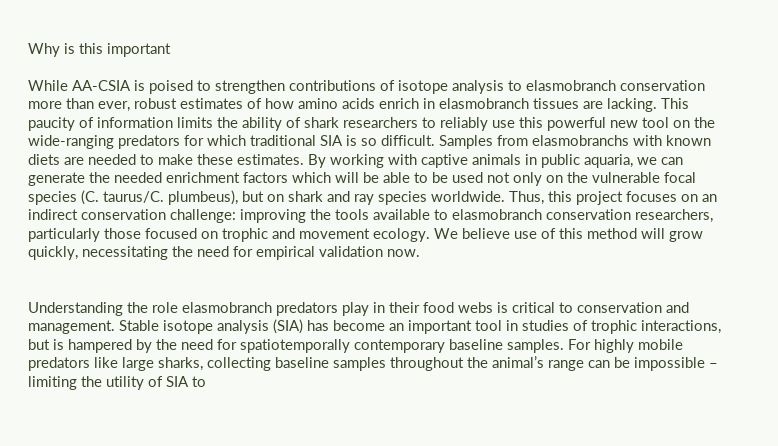Why is this important

While AA-CSIA is poised to strengthen contributions of isotope analysis to elasmobranch conservation more than ever, robust estimates of how amino acids enrich in elasmobranch tissues are lacking. This paucity of information limits the ability of shark researchers to reliably use this powerful new tool on the wide-ranging predators for which traditional SIA is so difficult. Samples from elasmobranchs with known diets are needed to make these estimates. By working with captive animals in public aquaria, we can generate the needed enrichment factors which will be able to be used not only on the vulnerable focal species (C. taurus/C. plumbeus), but on shark and ray species worldwide. Thus, this project focuses on an indirect conservation challenge: improving the tools available to elasmobranch conservation researchers, particularly those focused on trophic and movement ecology. We believe use of this method will grow quickly, necessitating the need for empirical validation now.


Understanding the role elasmobranch predators play in their food webs is critical to conservation and management. Stable isotope analysis (SIA) has become an important tool in studies of trophic interactions, but is hampered by the need for spatiotemporally contemporary baseline samples. For highly mobile predators like large sharks, collecting baseline samples throughout the animal’s range can be impossible – limiting the utility of SIA to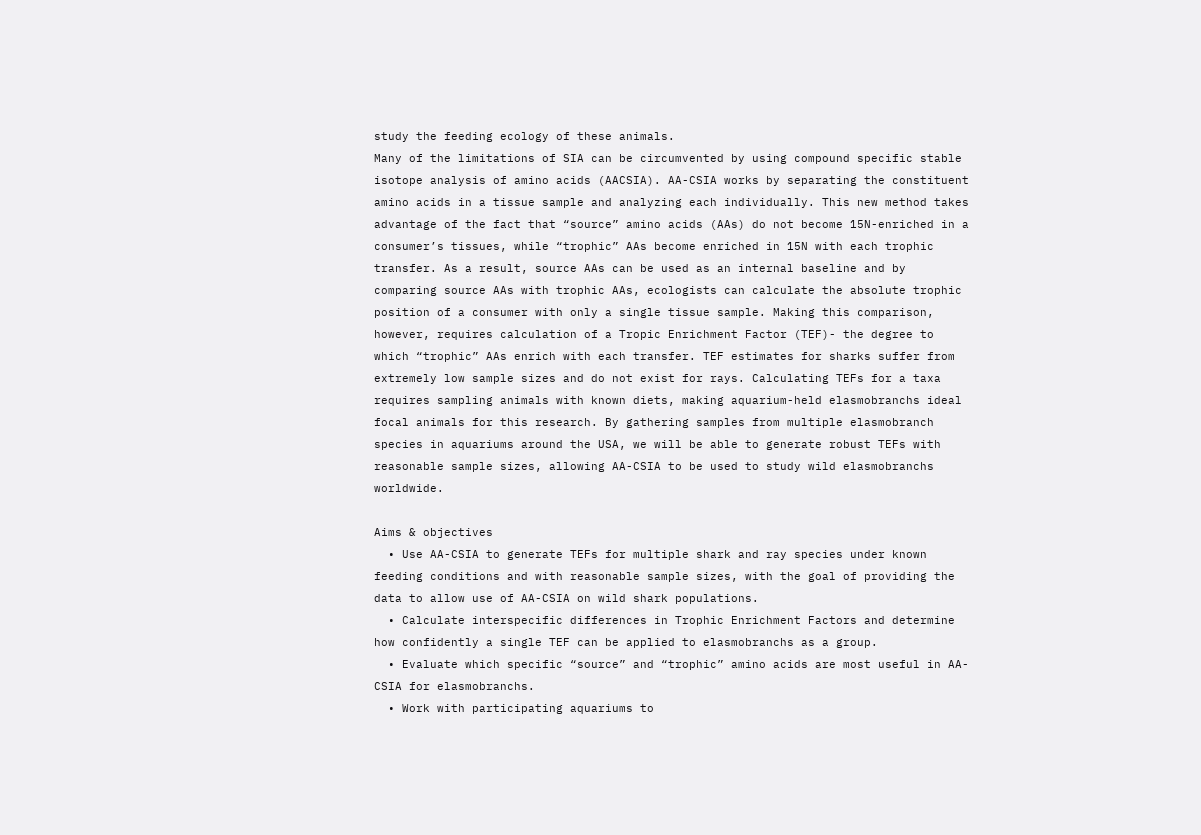study the feeding ecology of these animals.
Many of the limitations of SIA can be circumvented by using compound specific stable isotope analysis of amino acids (AACSIA). AA-CSIA works by separating the constituent amino acids in a tissue sample and analyzing each individually. This new method takes advantage of the fact that “source” amino acids (AAs) do not become 15N-enriched in a consumer’s tissues, while “trophic” AAs become enriched in 15N with each trophic transfer. As a result, source AAs can be used as an internal baseline and by comparing source AAs with trophic AAs, ecologists can calculate the absolute trophic position of a consumer with only a single tissue sample. Making this comparison, however, requires calculation of a Tropic Enrichment Factor (TEF)- the degree to which “trophic” AAs enrich with each transfer. TEF estimates for sharks suffer from extremely low sample sizes and do not exist for rays. Calculating TEFs for a taxa requires sampling animals with known diets, making aquarium-held elasmobranchs ideal focal animals for this research. By gathering samples from multiple elasmobranch species in aquariums around the USA, we will be able to generate robust TEFs with reasonable sample sizes, allowing AA-CSIA to be used to study wild elasmobranchs worldwide.

Aims & objectives
  • Use AA-CSIA to generate TEFs for multiple shark and ray species under known feeding conditions and with reasonable sample sizes, with the goal of providing the data to allow use of AA-CSIA on wild shark populations.
  • Calculate interspecific differences in Trophic Enrichment Factors and determine how confidently a single TEF can be applied to elasmobranchs as a group.
  • Evaluate which specific “source” and “trophic” amino acids are most useful in AA-CSIA for elasmobranchs.
  • Work with participating aquariums to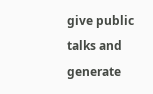give public talks and generate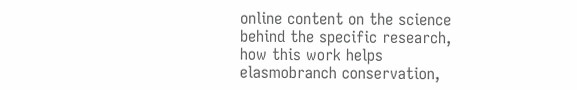online content on the science behind the specific research, how this work helps elasmobranch conservation,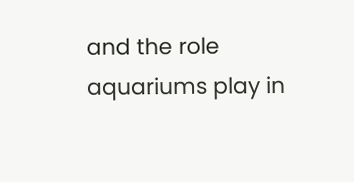and the role aquariums play in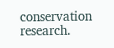conservation research.